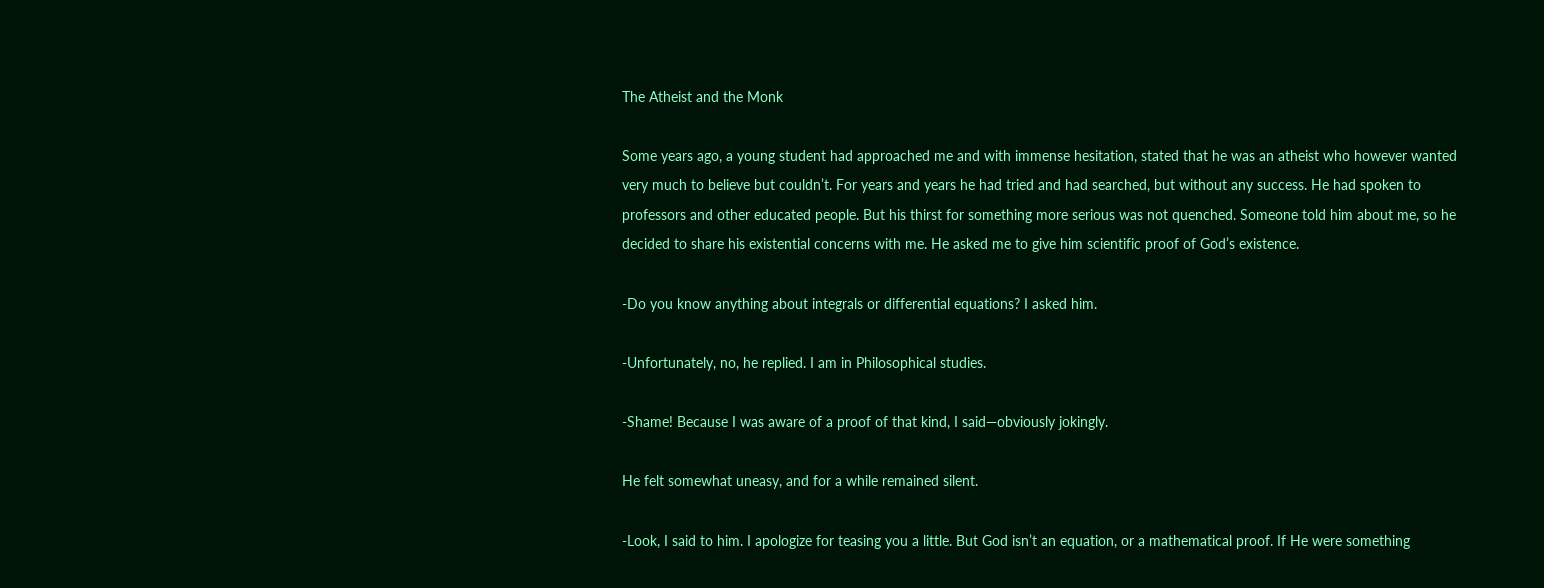The Atheist and the Monk

Some years ago, a young student had approached me and with immense hesitation, stated that he was an atheist who however wanted very much to believe but couldn’t. For years and years he had tried and had searched, but without any success. He had spoken to professors and other educated people. But his thirst for something more serious was not quenched. Someone told him about me, so he decided to share his existential concerns with me. He asked me to give him scientific proof of God’s existence.

-Do you know anything about integrals or differential equations? I asked him.

-Unfortunately, no, he replied. I am in Philosophical studies.

-Shame! Because I was aware of a proof of that kind, I said—obviously jokingly.

He felt somewhat uneasy, and for a while remained silent.

-Look, I said to him. I apologize for teasing you a little. But God isn’t an equation, or a mathematical proof. If He were something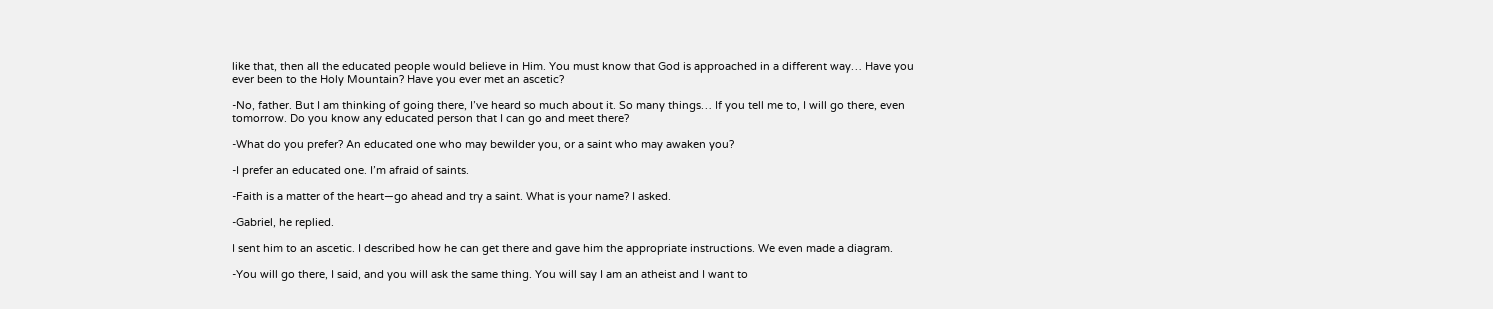like that, then all the educated people would believe in Him. You must know that God is approached in a different way… Have you ever been to the Holy Mountain? Have you ever met an ascetic?

-No, father. But I am thinking of going there, I’ve heard so much about it. So many things… If you tell me to, I will go there, even tomorrow. Do you know any educated person that I can go and meet there?

-What do you prefer? An educated one who may bewilder you, or a saint who may awaken you?

-I prefer an educated one. I’m afraid of saints.

-Faith is a matter of the heart—go ahead and try a saint. What is your name? I asked.

-Gabriel, he replied.

I sent him to an ascetic. I described how he can get there and gave him the appropriate instructions. We even made a diagram.

-You will go there, I said, and you will ask the same thing. You will say I am an atheist and I want to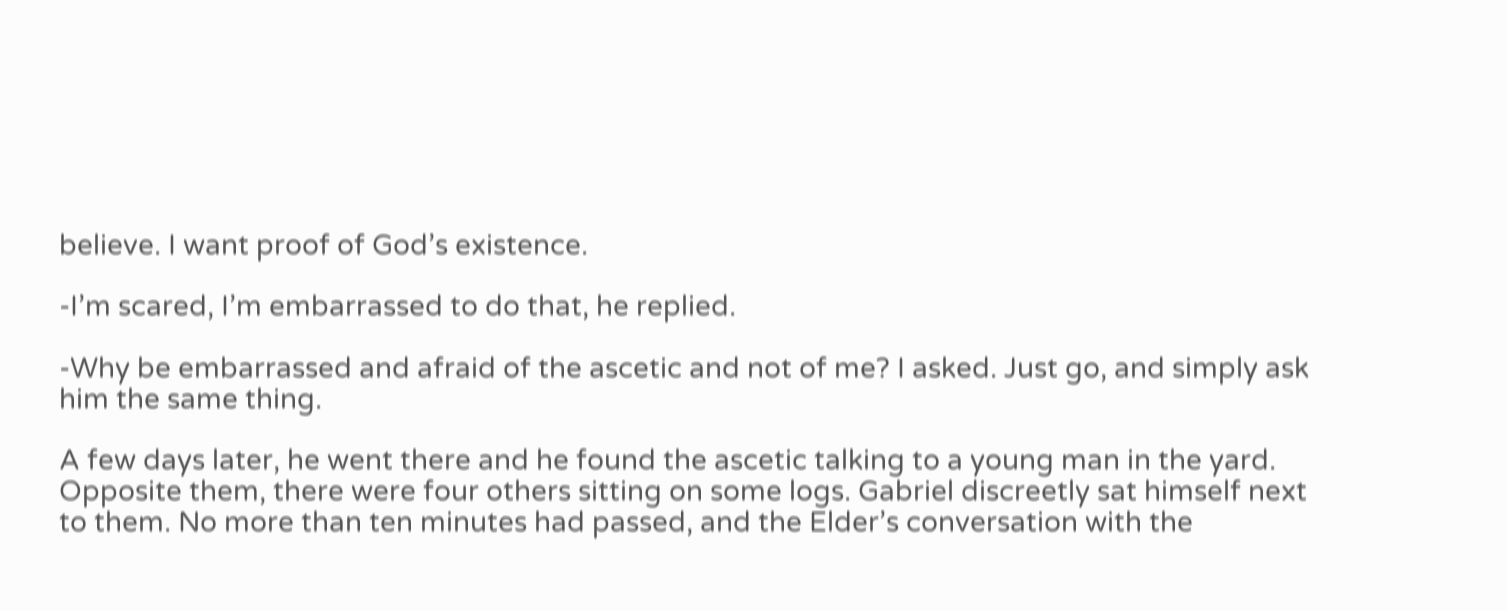believe. I want proof of God’s existence.

-I’m scared, I’m embarrassed to do that, he replied.

-Why be embarrassed and afraid of the ascetic and not of me? I asked. Just go, and simply ask him the same thing.

A few days later, he went there and he found the ascetic talking to a young man in the yard. Opposite them, there were four others sitting on some logs. Gabriel discreetly sat himself next to them. No more than ten minutes had passed, and the Elder’s conversation with the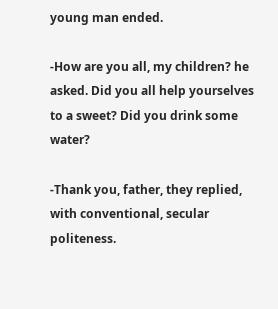young man ended.

-How are you all, my children? he asked. Did you all help yourselves to a sweet? Did you drink some water?

-Thank you, father, they replied, with conventional, secular politeness.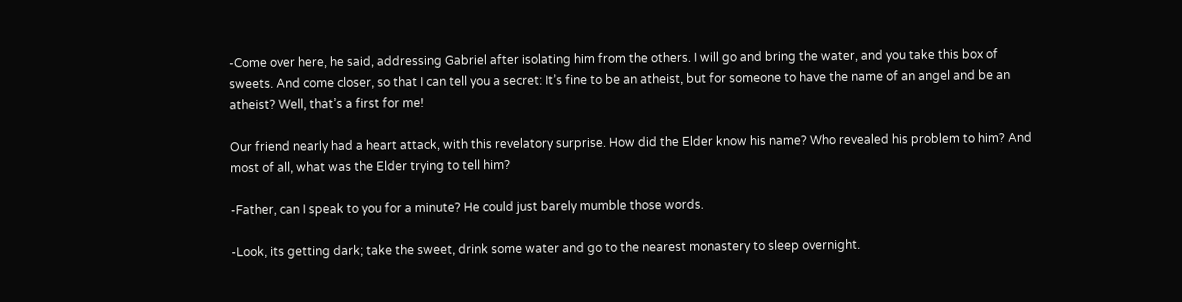-Come over here, he said, addressing Gabriel after isolating him from the others. I will go and bring the water, and you take this box of sweets. And come closer, so that I can tell you a secret: It’s fine to be an atheist, but for someone to have the name of an angel and be an atheist? Well, that’s a first for me!

Our friend nearly had a heart attack, with this revelatory surprise. How did the Elder know his name? Who revealed his problem to him? And most of all, what was the Elder trying to tell him?

-Father, can I speak to you for a minute? He could just barely mumble those words.

-Look, its getting dark; take the sweet, drink some water and go to the nearest monastery to sleep overnight.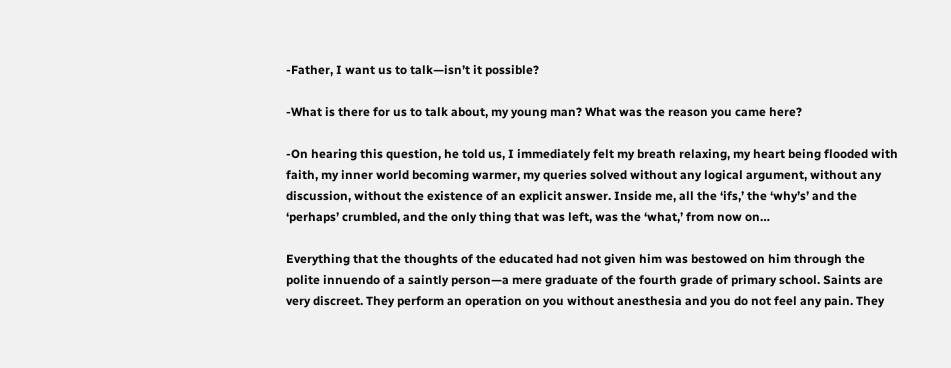-Father, I want us to talk—isn’t it possible?

-What is there for us to talk about, my young man? What was the reason you came here?

-On hearing this question, he told us, I immediately felt my breath relaxing, my heart being flooded with faith, my inner world becoming warmer, my queries solved without any logical argument, without any discussion, without the existence of an explicit answer. Inside me, all the ‘ifs,’ the ‘why’s’ and the ‘perhaps’ crumbled, and the only thing that was left, was the ‘what,’ from now on…

Everything that the thoughts of the educated had not given him was bestowed on him through the polite innuendo of a saintly person—a mere graduate of the fourth grade of primary school. Saints are very discreet. They perform an operation on you without anesthesia and you do not feel any pain. They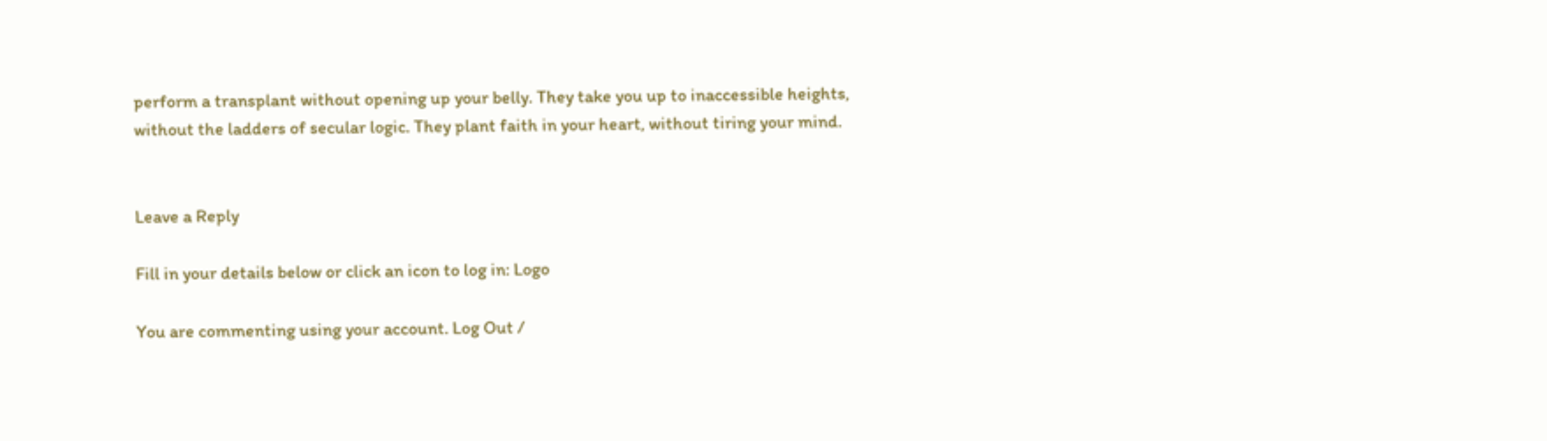perform a transplant without opening up your belly. They take you up to inaccessible heights, without the ladders of secular logic. They plant faith in your heart, without tiring your mind.


Leave a Reply

Fill in your details below or click an icon to log in: Logo

You are commenting using your account. Log Out /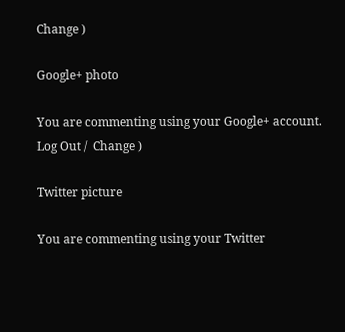Change )

Google+ photo

You are commenting using your Google+ account. Log Out /  Change )

Twitter picture

You are commenting using your Twitter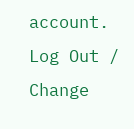account. Log Out /  Change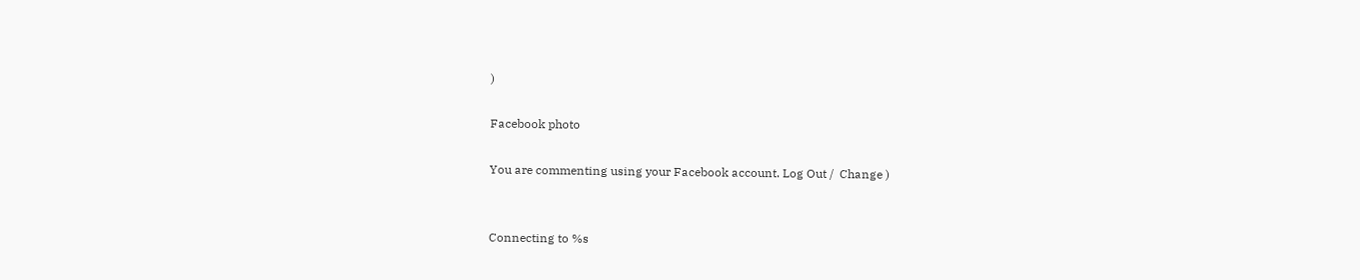)

Facebook photo

You are commenting using your Facebook account. Log Out /  Change )


Connecting to %s